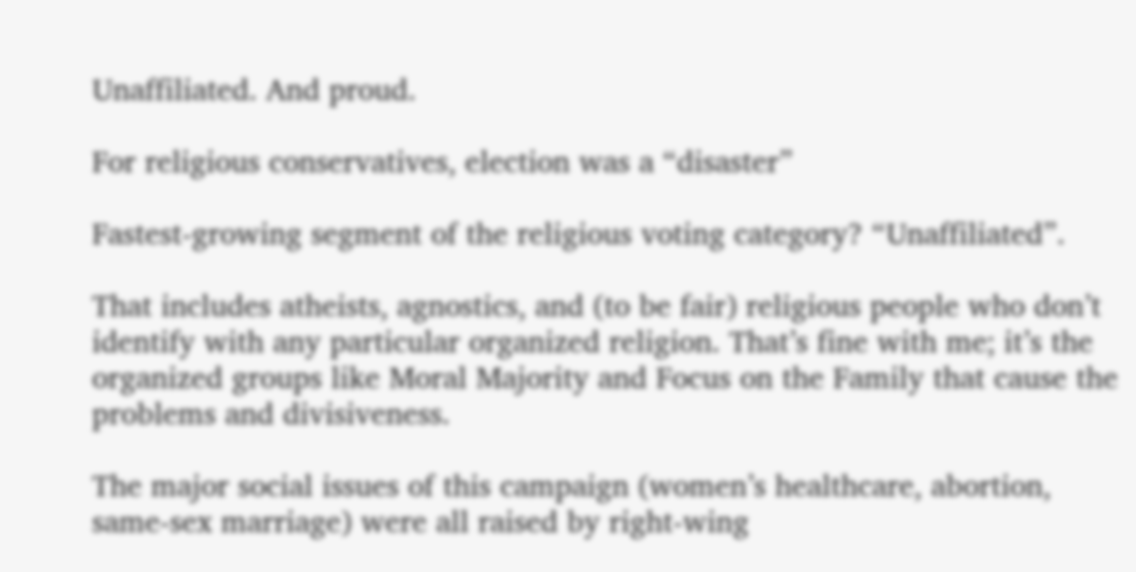Unaffiliated. And proud.

For religious conservatives, election was a “disaster”

Fastest-growing segment of the religious voting category? “Unaffiliated”.

That includes atheists, agnostics, and (to be fair) religious people who don’t identify with any particular organized religion. That’s fine with me; it’s the organized groups like Moral Majority and Focus on the Family that cause the problems and divisiveness.

The major social issues of this campaign (women’s healthcare, abortion, same-sex marriage) were all raised by right-wing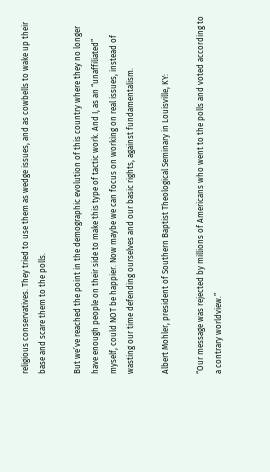religious conservatives. They tried to use them as wedge issues, and as cowbells to wake up their base and scare them to the polls.

But we’ve reached the point in the demographic evolution of this country where they no longer have enough people on their side to make this type of tactic work. And I, as an “unaffiliated” myself, could NOT be happier. Now maybe we can focus on working on real issues, instead of wasting our time defending ourselves and our basic rights, against fundamentalism.

Albert Mohler, president of Southern Baptist Theological Seminary in Louisville, KY:

“Our message was rejected by millions of Americans who went to the polls and voted according to a contrary worldview.”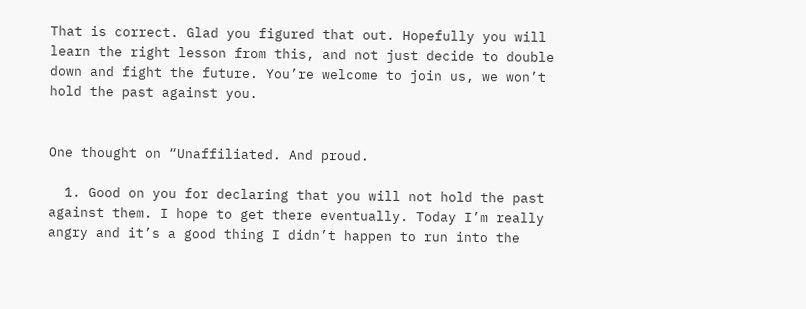That is correct. Glad you figured that out. Hopefully you will learn the right lesson from this, and not just decide to double down and fight the future. You’re welcome to join us, we won’t hold the past against you.


One thought on “Unaffiliated. And proud.

  1. Good on you for declaring that you will not hold the past against them. I hope to get there eventually. Today I’m really angry and it’s a good thing I didn’t happen to run into the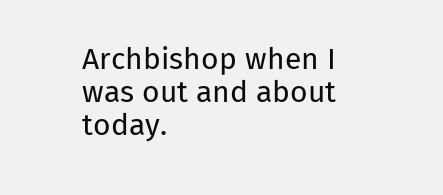Archbishop when I was out and about today.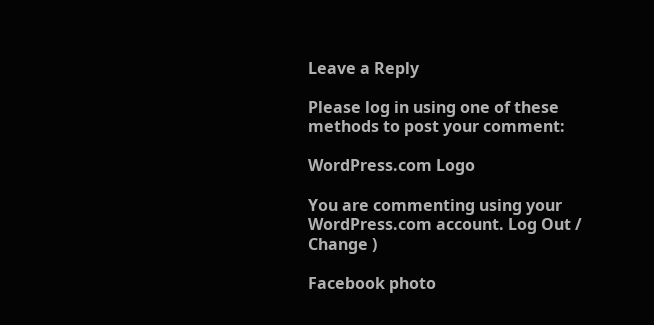Leave a Reply

Please log in using one of these methods to post your comment:

WordPress.com Logo

You are commenting using your WordPress.com account. Log Out /  Change )

Facebook photo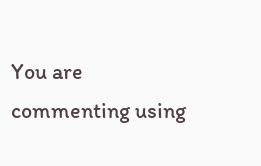You are commenting using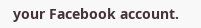your Facebook account.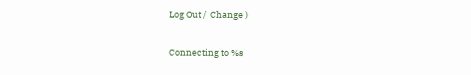Log Out /  Change )

Connecting to %s